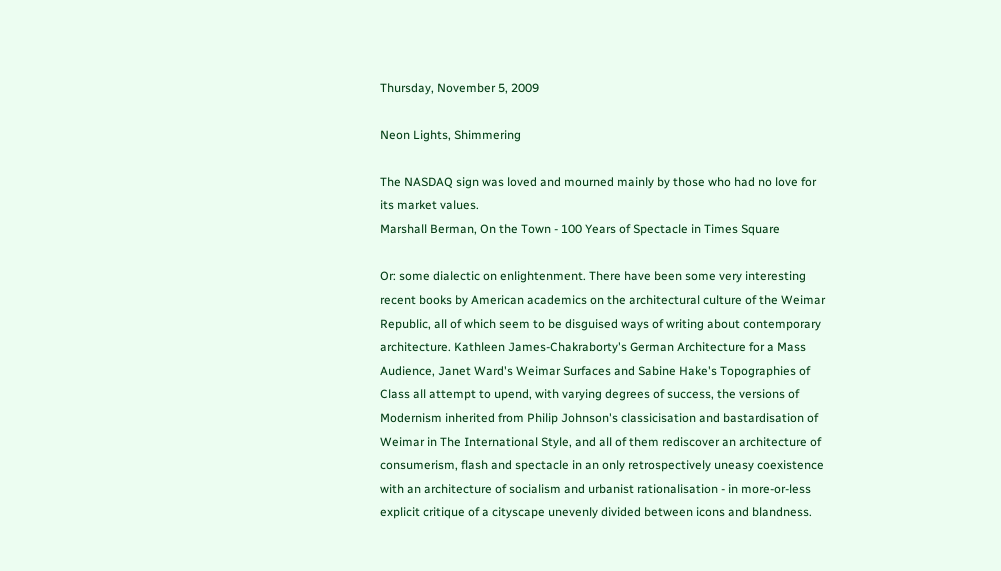Thursday, November 5, 2009

Neon Lights, Shimmering

The NASDAQ sign was loved and mourned mainly by those who had no love for its market values.
Marshall Berman, On the Town - 100 Years of Spectacle in Times Square

Or: some dialectic on enlightenment. There have been some very interesting recent books by American academics on the architectural culture of the Weimar Republic, all of which seem to be disguised ways of writing about contemporary architecture. Kathleen James-Chakraborty's German Architecture for a Mass Audience, Janet Ward's Weimar Surfaces and Sabine Hake's Topographies of Class all attempt to upend, with varying degrees of success, the versions of Modernism inherited from Philip Johnson's classicisation and bastardisation of Weimar in The International Style, and all of them rediscover an architecture of consumerism, flash and spectacle in an only retrospectively uneasy coexistence with an architecture of socialism and urbanist rationalisation - in more-or-less explicit critique of a cityscape unevenly divided between icons and blandness.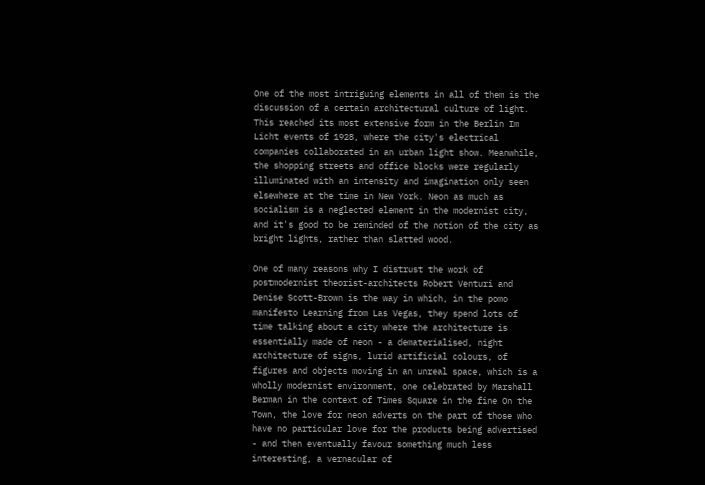One of the most intriguing elements in all of them is the discussion of a certain architectural culture of light. This reached its most extensive form in the Berlin Im Licht events of 1928, where the city's electrical companies collaborated in an urban light show. Meanwhile, the shopping streets and office blocks were regularly illuminated with an intensity and imagination only seen elsewhere at the time in New York. Neon as much as socialism is a neglected element in the modernist city, and it's good to be reminded of the notion of the city as bright lights, rather than slatted wood.

One of many reasons why I distrust the work of postmodernist theorist-architects Robert Venturi and Denise Scott-Brown is the way in which, in the pomo manifesto Learning from Las Vegas, they spend lots of time talking about a city where the architecture is essentially made of neon - a dematerialised, night architecture of signs, lurid artificial colours, of figures and objects moving in an unreal space, which is a wholly modernist environment, one celebrated by Marshall Berman in the context of Times Square in the fine On the Town, the love for neon adverts on the part of those who have no particular love for the products being advertised - and then eventually favour something much less interesting, a vernacular of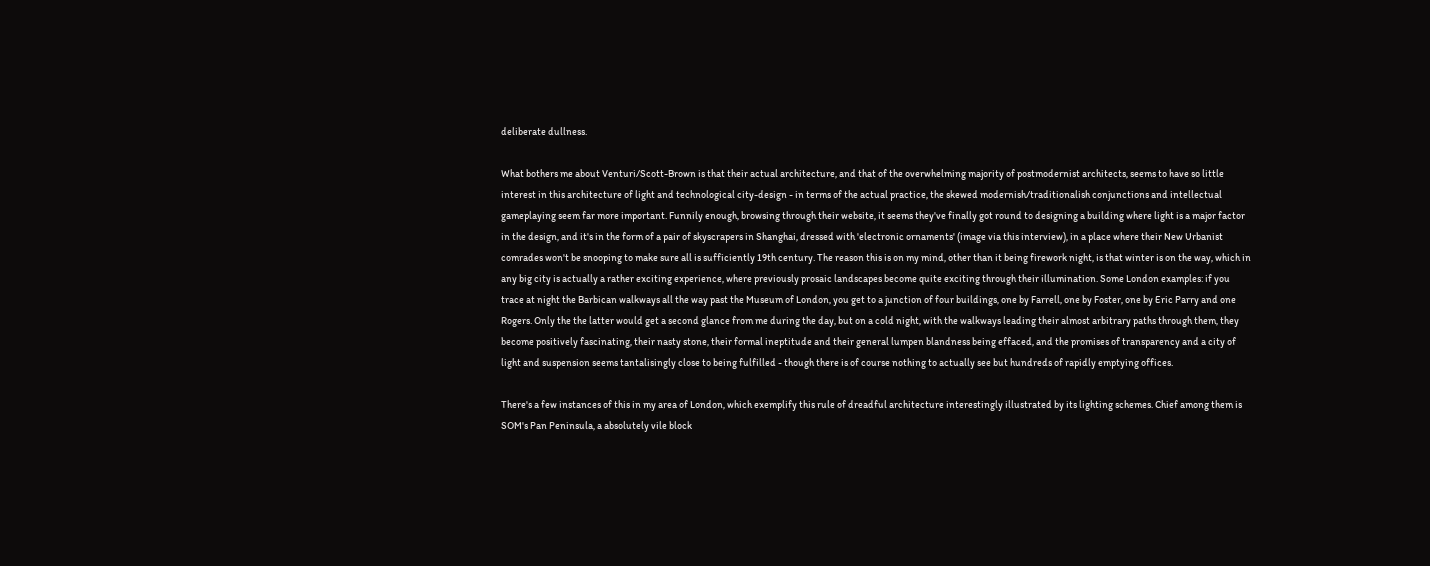deliberate dullness.

What bothers me about Venturi/Scott-Brown is that their actual architecture, and that of the overwhelming majority of postmodernist architects, seems to have so little interest in this architecture of light and technological city-design - in terms of the actual practice, the skewed modernish/traditionalish conjunctions and intellectual gameplaying seem far more important. Funnily enough, browsing through their website, it seems they've finally got round to designing a building where light is a major factor in the design, and it's in the form of a pair of skyscrapers in Shanghai, dressed with 'electronic ornaments' (image via this interview), in a place where their New Urbanist comrades won't be snooping to make sure all is sufficiently 19th century. The reason this is on my mind, other than it being firework night, is that winter is on the way, which in any big city is actually a rather exciting experience, where previously prosaic landscapes become quite exciting through their illumination. Some London examples: if you trace at night the Barbican walkways all the way past the Museum of London, you get to a junction of four buildings, one by Farrell, one by Foster, one by Eric Parry and one Rogers. Only the the latter would get a second glance from me during the day, but on a cold night, with the walkways leading their almost arbitrary paths through them, they become positively fascinating, their nasty stone, their formal ineptitude and their general lumpen blandness being effaced, and the promises of transparency and a city of light and suspension seems tantalisingly close to being fulfilled - though there is of course nothing to actually see but hundreds of rapidly emptying offices.

There's a few instances of this in my area of London, which exemplify this rule of dreadful architecture interestingly illustrated by its lighting schemes. Chief among them is SOM's Pan Peninsula, a absolutely vile block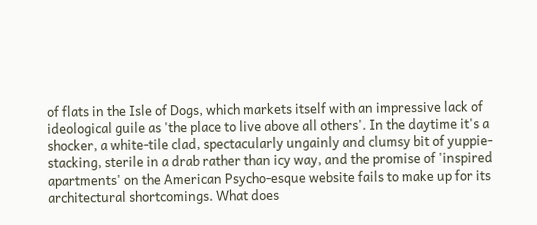of flats in the Isle of Dogs, which markets itself with an impressive lack of ideological guile as 'the place to live above all others'. In the daytime it's a shocker, a white-tile clad, spectacularly ungainly and clumsy bit of yuppie-stacking, sterile in a drab rather than icy way, and the promise of 'inspired apartments' on the American Psycho-esque website fails to make up for its architectural shortcomings. What does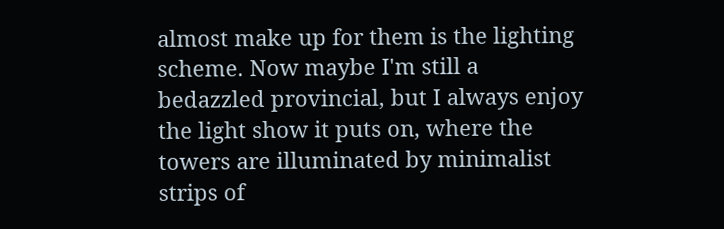almost make up for them is the lighting scheme. Now maybe I'm still a bedazzled provincial, but I always enjoy the light show it puts on, where the towers are illuminated by minimalist strips of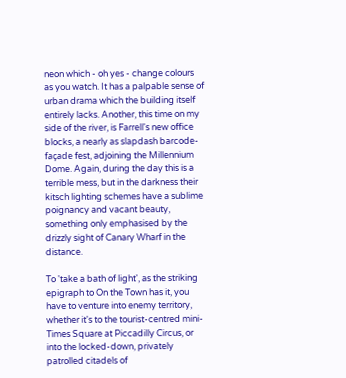neon which - oh yes - change colours as you watch. It has a palpable sense of urban drama which the building itself entirely lacks. Another, this time on my side of the river, is Farrell's new office blocks, a nearly as slapdash barcode-façade fest, adjoining the Millennium Dome. Again, during the day this is a terrible mess, but in the darkness their kitsch lighting schemes have a sublime poignancy and vacant beauty, something only emphasised by the drizzly sight of Canary Wharf in the distance.

To 'take a bath of light', as the striking epigraph to On the Town has it, you have to venture into enemy territory, whether it's to the tourist-centred mini-Times Square at Piccadilly Circus, or into the locked-down, privately patrolled citadels of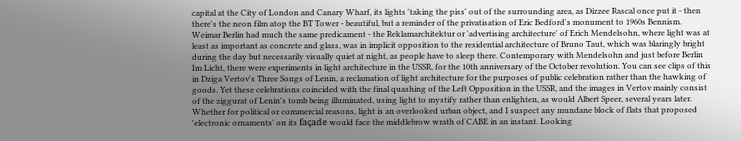capital at the City of London and Canary Wharf, its lights 'taking the piss' out of the surrounding area, as Dizzee Rascal once put it - then there's the neon film atop the BT Tower - beautiful, but a reminder of the privatisation of Eric Bedford's monument to 1960s Bennism. Weimar Berlin had much the same predicament - the Reklamarchitektur or 'advertising architecture' of Erich Mendelsohn, where light was at least as important as concrete and glass, was in implicit opposition to the residential architecture of Bruno Taut, which was blaringly bright during the day but necessarily visually quiet at night, as people have to sleep there. Contemporary with Mendelsohn and just before Berlin Im Licht, there were experiments in light architecture in the USSR, for the 10th anniversary of the October revolution. You can see clips of this in Dziga Vertov's Three Songs of Lenin, a reclamation of light architecture for the purposes of public celebration rather than the hawking of goods. Yet these celebrations coincided with the final quashing of the Left Opposition in the USSR, and the images in Vertov mainly consist of the ziggurat of Lenin's tomb being illuminated, using light to mystify rather than enlighten, as would Albert Speer, several years later. Whether for political or commercial reasons, light is an overlooked urban object, and I suspect any mundane block of flats that proposed 'electronic ornaments' on its façade would face the middlebrow wrath of CABE in an instant. Looking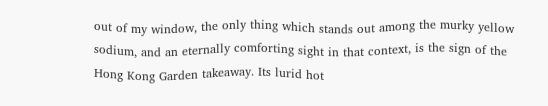out of my window, the only thing which stands out among the murky yellow sodium, and an eternally comforting sight in that context, is the sign of the Hong Kong Garden takeaway. Its lurid hot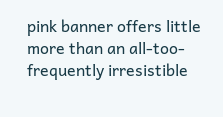pink banner offers little more than an all-too-frequently irresistible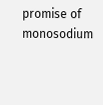promise of monosodium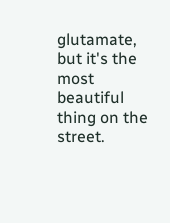glutamate, but it's the most beautiful thing on the street.